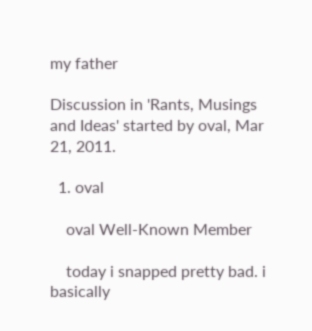my father

Discussion in 'Rants, Musings and Ideas' started by oval, Mar 21, 2011.

  1. oval

    oval Well-Known Member

    today i snapped pretty bad. i basically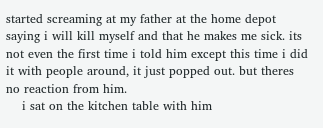started screaming at my father at the home depot saying i will kill myself and that he makes me sick. its not even the first time i told him except this time i did it with people around, it just popped out. but theres no reaction from him.
    i sat on the kitchen table with him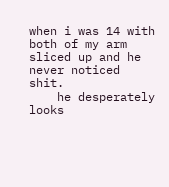when i was 14 with both of my arm sliced up and he never noticed shit.
    he desperately looks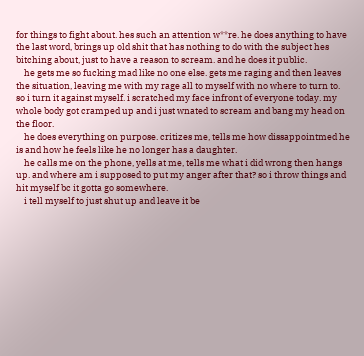for things to fight about. hes such an attention w**re. he does anything to have the last word, brings up old shit that has nothing to do with the subject hes bitching about, just to have a reason to scream. and he does it public.
    he gets me so fucking mad like no one else. gets me raging and then leaves the situation, leaving me with my rage all to myself with no where to turn to. so i turn it against myself. i scratched my face infront of everyone today. my whole body got cramped up and i just wnated to scream and bang my head on the floor.
    he does everything on purpose. critizes me, tells me how dissappointmed he is and how he feels like he no longer has a daughter.
    he calls me on the phone, yells at me, tells me what i did wrong then hangs up. and where am i supposed to put my anger after that? so i throw things and hit myself bc it gotta go somewhere.
    i tell myself to just shut up and leave it be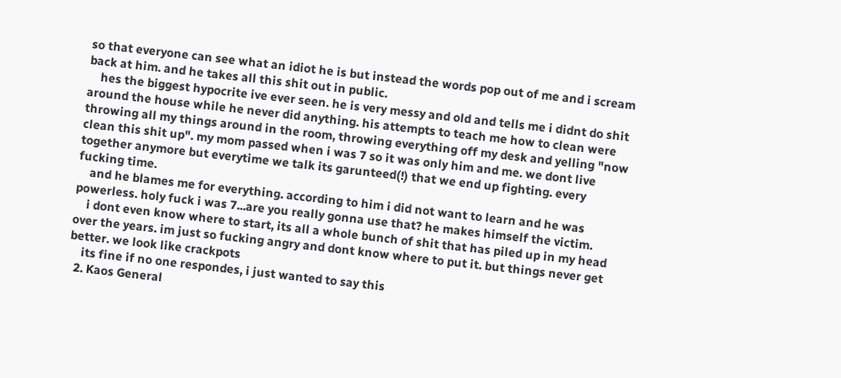so that everyone can see what an idiot he is but instead the words pop out of me and i scream back at him. and he takes all this shit out in public.
    hes the biggest hypocrite ive ever seen. he is very messy and old and tells me i didnt do shit around the house while he never did anything. his attempts to teach me how to clean were throwing all my things around in the room, throwing everything off my desk and yelling "now clean this shit up". my mom passed when i was 7 so it was only him and me. we dont live together anymore but everytime we talk its garunteed(!) that we end up fighting. every fucking time.
    and he blames me for everything. according to him i did not want to learn and he was powerless. holy fuck i was 7...are you really gonna use that? he makes himself the victim.
    i dont even know where to start, its all a whole bunch of shit that has piled up in my head over the years. im just so fucking angry and dont know where to put it. but things never get better. we look like crackpots
    its fine if no one respondes, i just wanted to say this
  2. Kaos General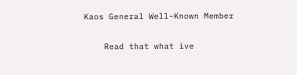Kaos General Well-Known Member

    Read that what ive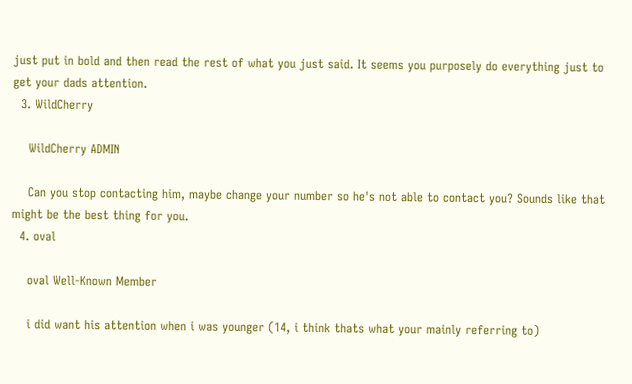just put in bold and then read the rest of what you just said. It seems you purposely do everything just to get your dads attention.
  3. WildCherry

    WildCherry ADMIN

    Can you stop contacting him, maybe change your number so he's not able to contact you? Sounds like that might be the best thing for you.
  4. oval

    oval Well-Known Member

    i did want his attention when i was younger (14, i think thats what your mainly referring to)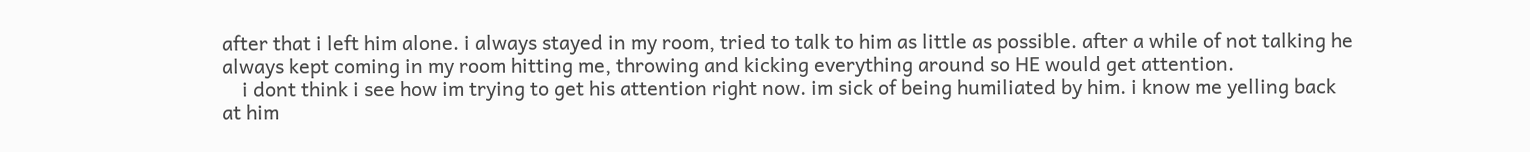after that i left him alone. i always stayed in my room, tried to talk to him as little as possible. after a while of not talking he always kept coming in my room hitting me, throwing and kicking everything around so HE would get attention.
    i dont think i see how im trying to get his attention right now. im sick of being humiliated by him. i know me yelling back at him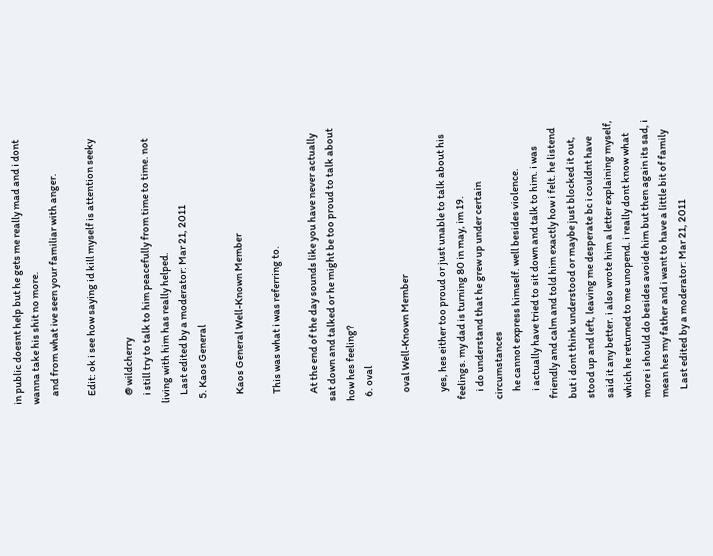in public doesnt help but he gets me really mad and i dont wanna take his shit no more.
    and from what ive seen your familiar with anger.

    Edit: ok i see how saying id kill myself is attention seeky

    @ wildcherry
    i still try to talk to him peacefully from time to time. not living with him has really helped.
    Last edited by a moderator: Mar 21, 2011
  5. Kaos General

    Kaos General Well-Known Member

    This was what i was referring to.

    At the end of the day sounds like you have never actually sat down and talked or he might be too proud to talk about how hes feeling?
  6. oval

    oval Well-Known Member

    yes, hes either too proud or just unable to talk about his feelings. my dad is turning 80 in may, im 19.
    i do understand that he grew up under certain circumstances
    he cannot express himself. well besides violence.
    i actually have tried to sit down and talk to him. i was friendly and calm and told him exactly how i felt. he listend but i dont think understood or maybe just blocked it out, stood up and left, leaving me desperate bc i couldnt have said it any better. i also wrote him a letter explaining myself, which he returned to me unopend. i really dont know what more i should do besides avoide him but then again its sad, i mean hes my father and i want to have a little bit of family
    Last edited by a moderator: Mar 21, 2011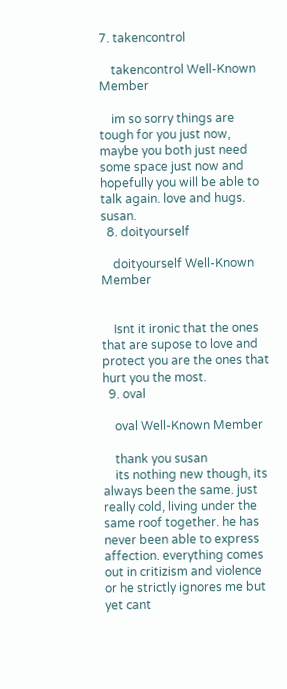7. takencontrol

    takencontrol Well-Known Member

    im so sorry things are tough for you just now, maybe you both just need some space just now and hopefully you will be able to talk again. love and hugs. susan.
  8. doityourself

    doityourself Well-Known Member


    Isnt it ironic that the ones that are supose to love and protect you are the ones that hurt you the most.
  9. oval

    oval Well-Known Member

    thank you susan
    its nothing new though, its always been the same. just really cold, living under the same roof together. he has never been able to express affection. everything comes out in critizism and violence or he strictly ignores me but yet cant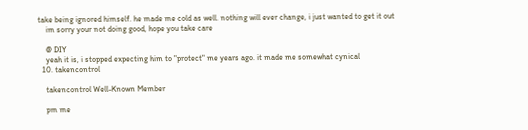take being ignored himself. he made me cold as well. nothing will ever change, i just wanted to get it out
    im sorry your not doing good, hope you take care

    @ DIY
    yeah it is, i stopped expecting him to "protect" me years ago. it made me somewhat cynical
  10. takencontrol

    takencontrol Well-Known Member

    pm me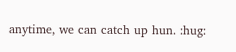anytime, we can catch up hun. :hug: